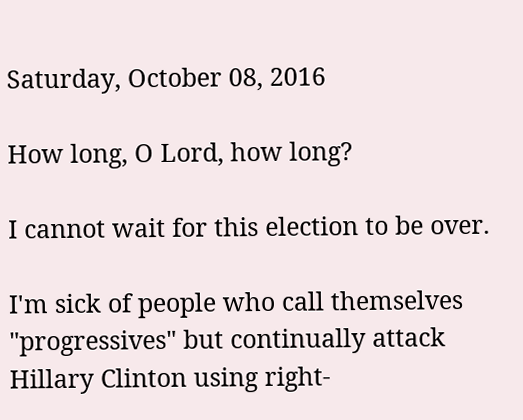Saturday, October 08, 2016

How long, O Lord, how long?

I cannot wait for this election to be over.

I'm sick of people who call themselves "progressives" but continually attack Hillary Clinton using right-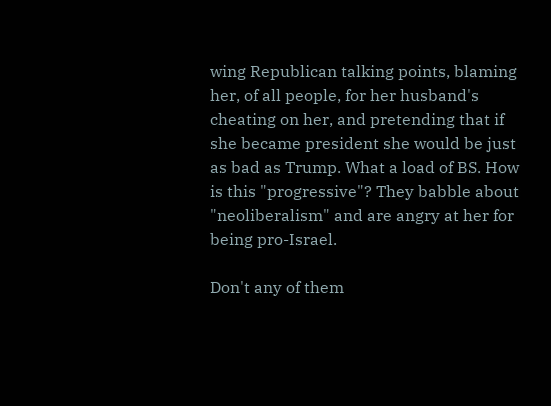wing Republican talking points, blaming her, of all people, for her husband's cheating on her, and pretending that if she became president she would be just as bad as Trump. What a load of BS. How is this "progressive"? They babble about "neoliberalism" and are angry at her for being pro-Israel.

Don't any of them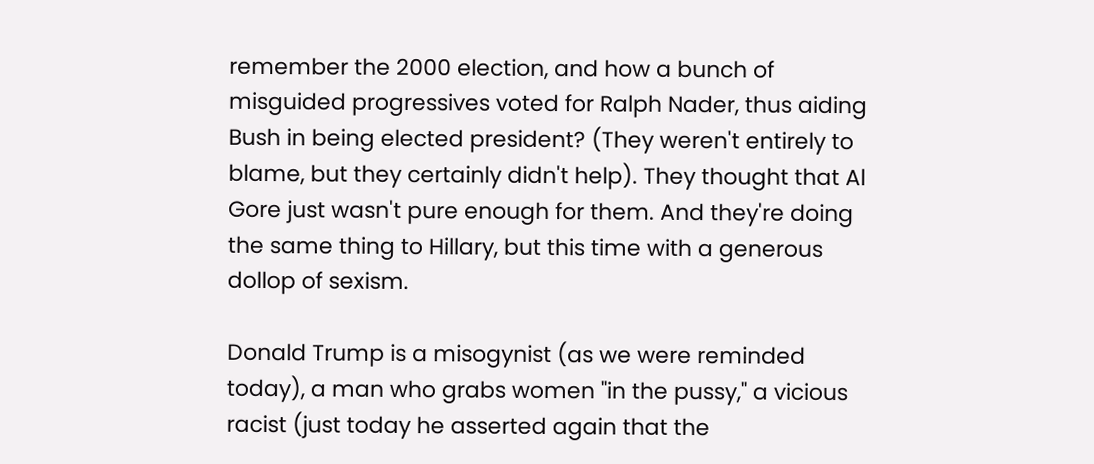remember the 2000 election, and how a bunch of misguided progressives voted for Ralph Nader, thus aiding Bush in being elected president? (They weren't entirely to blame, but they certainly didn't help). They thought that Al Gore just wasn't pure enough for them. And they're doing the same thing to Hillary, but this time with a generous dollop of sexism.

Donald Trump is a misogynist (as we were reminded today), a man who grabs women "in the pussy," a vicious racist (just today he asserted again that the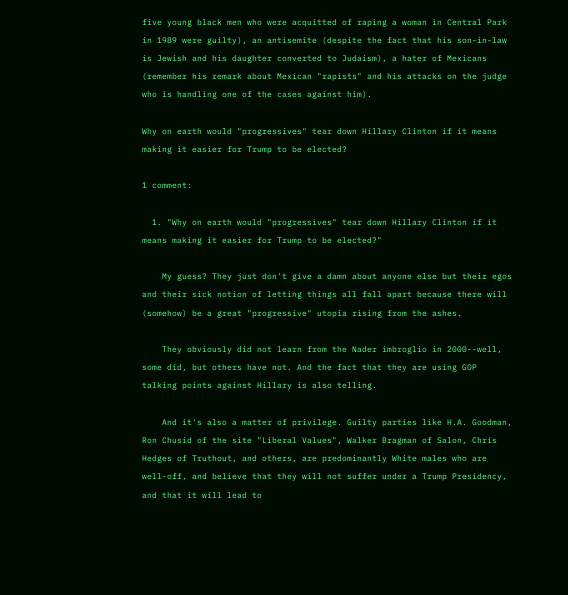five young black men who were acquitted of raping a woman in Central Park in 1989 were guilty), an antisemite (despite the fact that his son-in-law is Jewish and his daughter converted to Judaism), a hater of Mexicans (remember his remark about Mexican "rapists" and his attacks on the judge who is handling one of the cases against him).

Why on earth would "progressives" tear down Hillary Clinton if it means making it easier for Trump to be elected?

1 comment:

  1. "Why on earth would "progressives" tear down Hillary Clinton if it means making it easier for Trump to be elected?"

    My guess? They just don't give a damn about anyone else but their egos and their sick notion of letting things all fall apart because there will (somehow) be a great "progressive" utopia rising from the ashes.

    They obviously did not learn from the Nader imbroglio in 2000--well, some did, but others have not. And the fact that they are using GOP talking points against Hillary is also telling.

    And it's also a matter of privilege. Guilty parties like H.A. Goodman, Ron Chusid of the site "Liberal Values", Walker Bragman of Salon, Chris Hedges of Truthout, and others, are predominantly White males who are well-off, and believe that they will not suffer under a Trump Presidency, and that it will lead to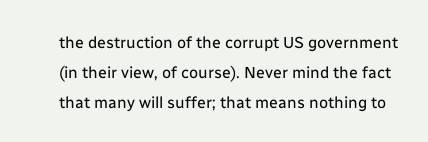the destruction of the corrupt US government (in their view, of course). Never mind the fact that many will suffer; that means nothing to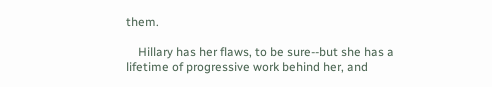them.

    Hillary has her flaws, to be sure--but she has a lifetime of progressive work behind her, and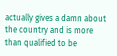actually gives a damn about the country and is more than qualified to be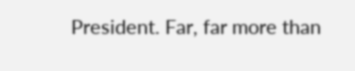President. Far, far more than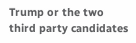Trump or the two third party candidates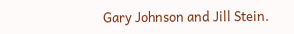Gary Johnson and Jill Stein.